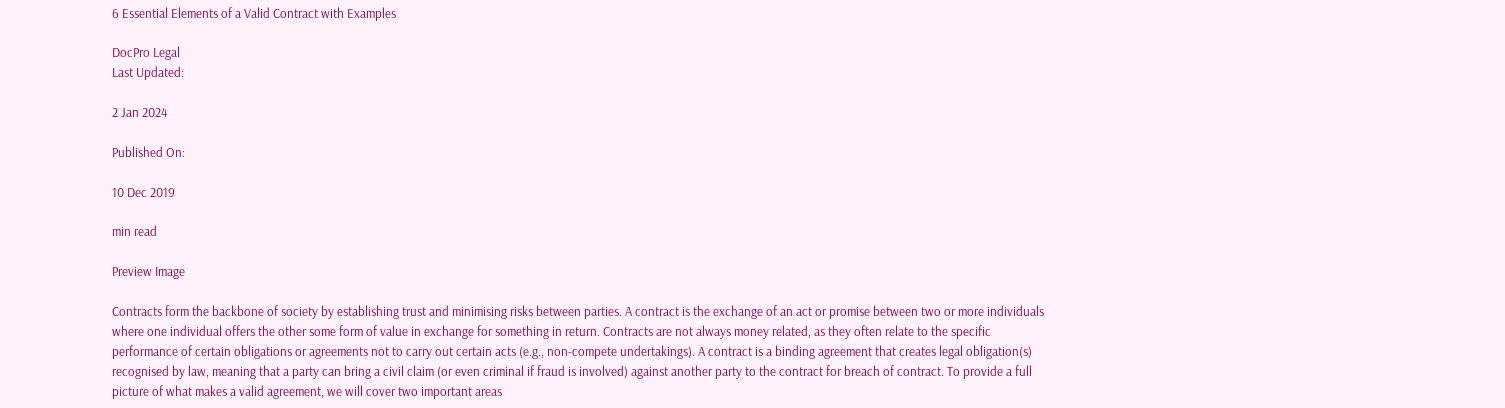6 Essential Elements of a Valid Contract with Examples

DocPro Legal
Last Updated:

2 Jan 2024

Published On:

10 Dec 2019

min read

Preview Image

Contracts form the backbone of society by establishing trust and minimising risks between parties. A contract is the exchange of an act or promise between two or more individuals where one individual offers the other some form of value in exchange for something in return. Contracts are not always money related, as they often relate to the specific performance of certain obligations or agreements not to carry out certain acts (e.g., non-compete undertakings). A contract is a binding agreement that creates legal obligation(s) recognised by law, meaning that a party can bring a civil claim (or even criminal if fraud is involved) against another party to the contract for breach of contract. To provide a full picture of what makes a valid agreement, we will cover two important areas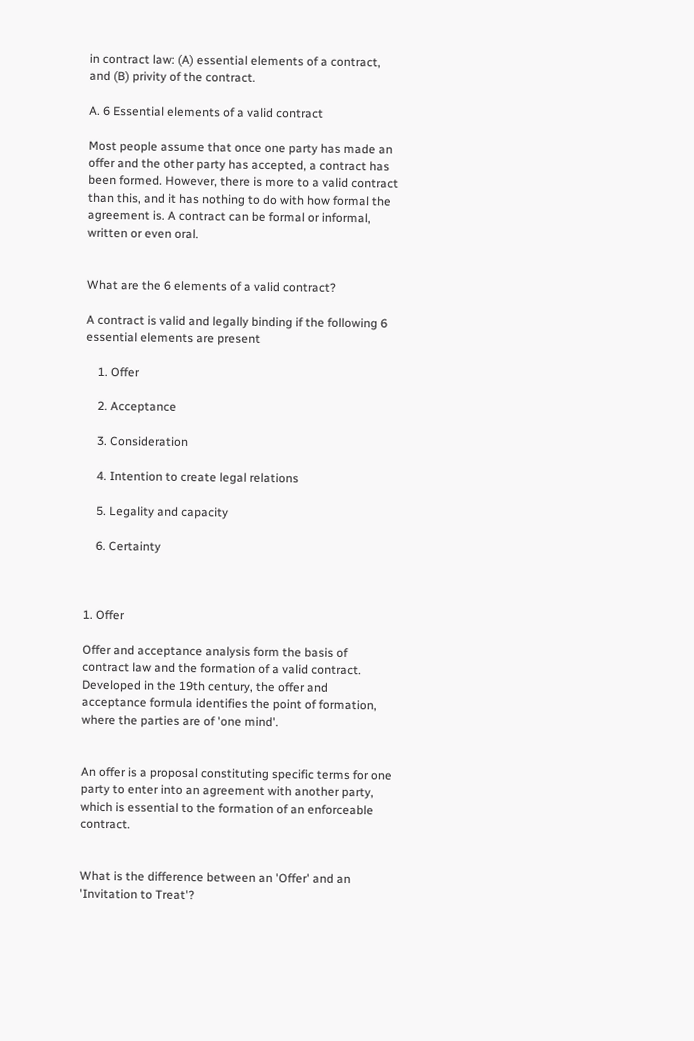in contract law: (A) essential elements of a contract, and (B) privity of the contract.

A. 6 Essential elements of a valid contract

Most people assume that once one party has made an offer and the other party has accepted, a contract has been formed. However, there is more to a valid contract than this, and it has nothing to do with how formal the agreement is. A contract can be formal or informal, written or even oral.


What are the 6 elements of a valid contract?

A contract is valid and legally binding if the following 6 essential elements are present

    1. Offer

    2. Acceptance

    3. Consideration

    4. Intention to create legal relations

    5. Legality and capacity

    6. Certainty



1. Offer

Offer and acceptance analysis form the basis of contract law and the formation of a valid contract. Developed in the 19th century, the offer and acceptance formula identifies the point of formation, where the parties are of 'one mind'.


An offer is a proposal constituting specific terms for one party to enter into an agreement with another party, which is essential to the formation of an enforceable contract.


What is the difference between an 'Offer' and an 'Invitation to Treat'?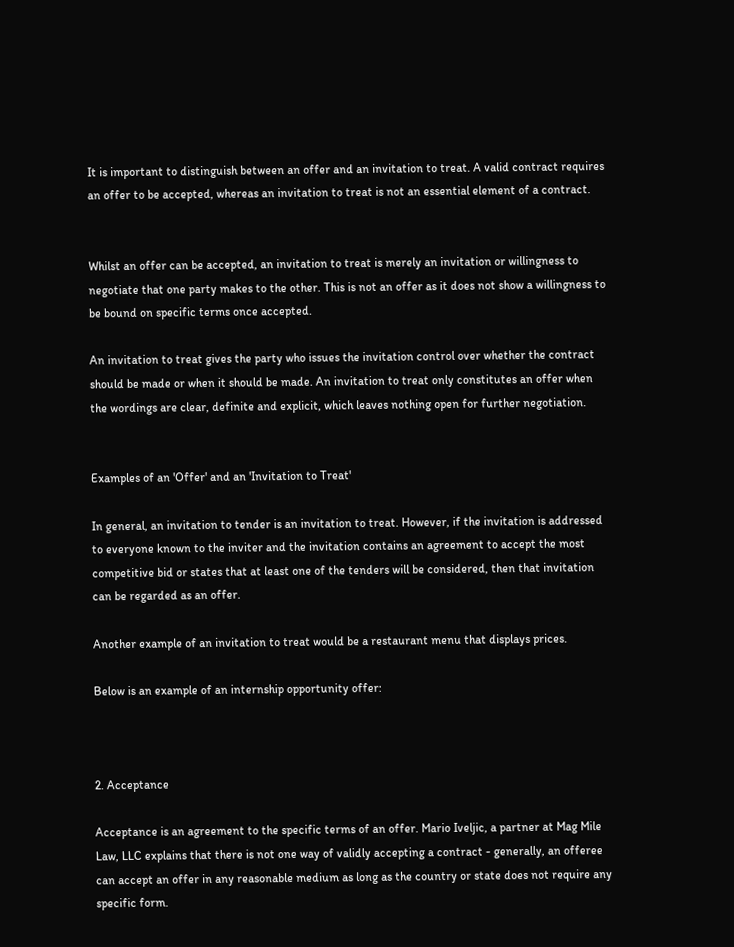It is important to distinguish between an offer and an invitation to treat. A valid contract requires an offer to be accepted, whereas an invitation to treat is not an essential element of a contract.


Whilst an offer can be accepted, an invitation to treat is merely an invitation or willingness to negotiate that one party makes to the other. This is not an offer as it does not show a willingness to be bound on specific terms once accepted.

An invitation to treat gives the party who issues the invitation control over whether the contract should be made or when it should be made. An invitation to treat only constitutes an offer when the wordings are clear, definite and explicit, which leaves nothing open for further negotiation.


Examples of an 'Offer' and an 'Invitation to Treat'

In general, an invitation to tender is an invitation to treat. However, if the invitation is addressed to everyone known to the inviter and the invitation contains an agreement to accept the most competitive bid or states that at least one of the tenders will be considered, then that invitation can be regarded as an offer.

Another example of an invitation to treat would be a restaurant menu that displays prices.

Below is an example of an internship opportunity offer:



2. Acceptance

Acceptance is an agreement to the specific terms of an offer. Mario Iveljic, a partner at Mag Mile Law, LLC explains that there is not one way of validly accepting a contract - generally, an offeree can accept an offer in any reasonable medium as long as the country or state does not require any specific form.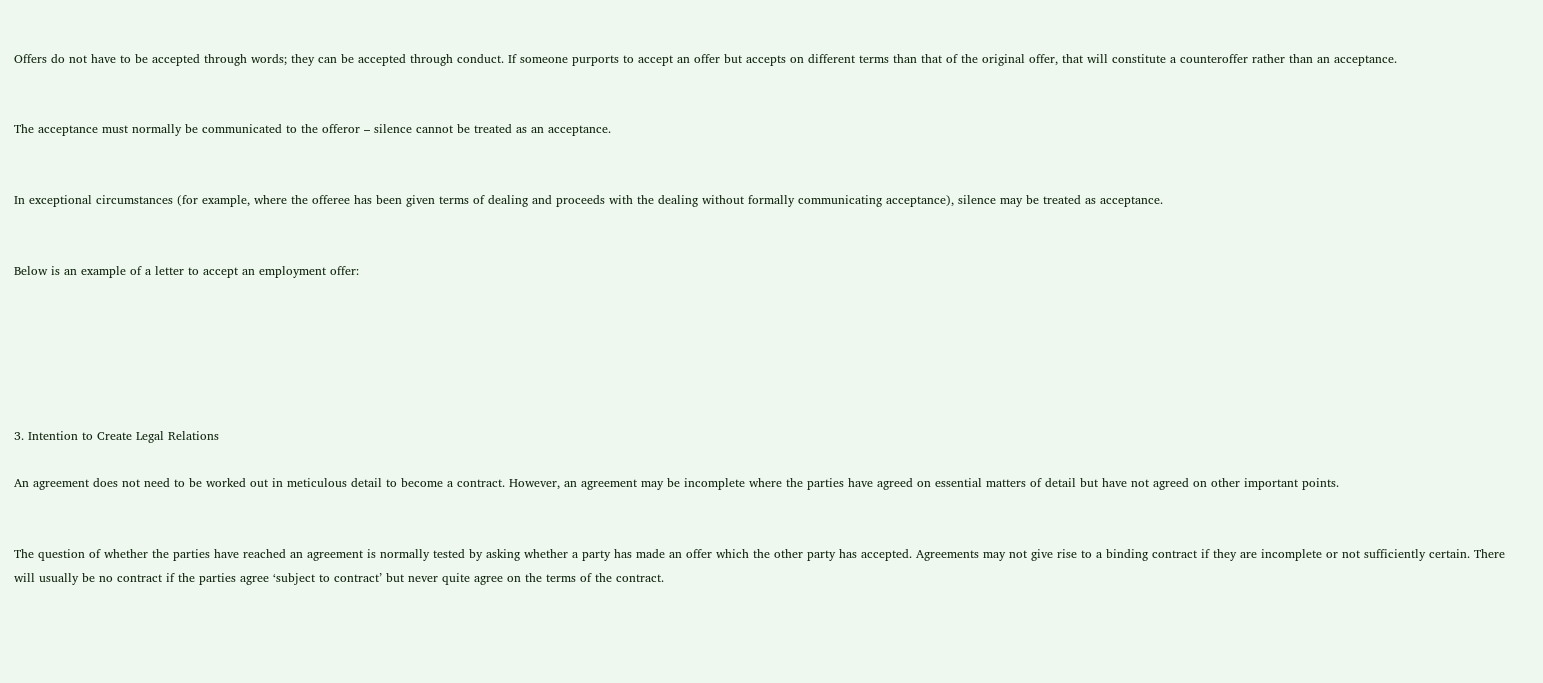Offers do not have to be accepted through words; they can be accepted through conduct. If someone purports to accept an offer but accepts on different terms than that of the original offer, that will constitute a counteroffer rather than an acceptance.


The acceptance must normally be communicated to the offeror – silence cannot be treated as an acceptance.


In exceptional circumstances (for example, where the offeree has been given terms of dealing and proceeds with the dealing without formally communicating acceptance), silence may be treated as acceptance.


Below is an example of a letter to accept an employment offer:






3. Intention to Create Legal Relations

An agreement does not need to be worked out in meticulous detail to become a contract. However, an agreement may be incomplete where the parties have agreed on essential matters of detail but have not agreed on other important points.


The question of whether the parties have reached an agreement is normally tested by asking whether a party has made an offer which the other party has accepted. Agreements may not give rise to a binding contract if they are incomplete or not sufficiently certain. There will usually be no contract if the parties agree ‘subject to contract’ but never quite agree on the terms of the contract.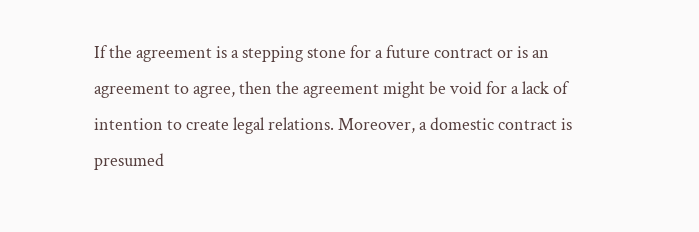If the agreement is a stepping stone for a future contract or is an agreement to agree, then the agreement might be void for a lack of intention to create legal relations. Moreover, a domestic contract is presumed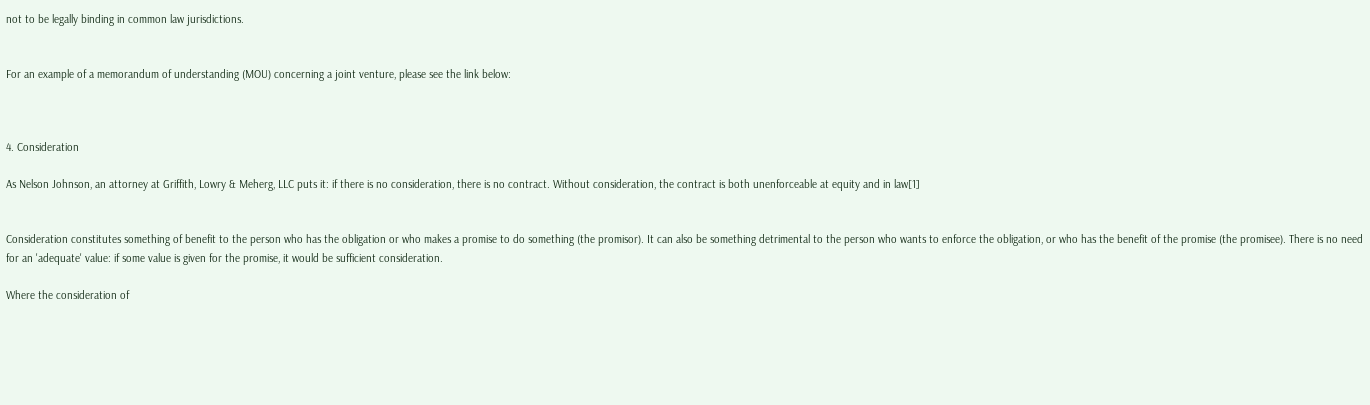not to be legally binding in common law jurisdictions.


For an example of a memorandum of understanding (MOU) concerning a joint venture, please see the link below:



4. Consideration

As Nelson Johnson, an attorney at Griffith, Lowry & Meherg, LLC puts it: if there is no consideration, there is no contract. Without consideration, the contract is both unenforceable at equity and in law[1]


Consideration constitutes something of benefit to the person who has the obligation or who makes a promise to do something (the promisor). It can also be something detrimental to the person who wants to enforce the obligation, or who has the benefit of the promise (the promisee). There is no need for an 'adequate' value: if some value is given for the promise, it would be sufficient consideration.

Where the consideration of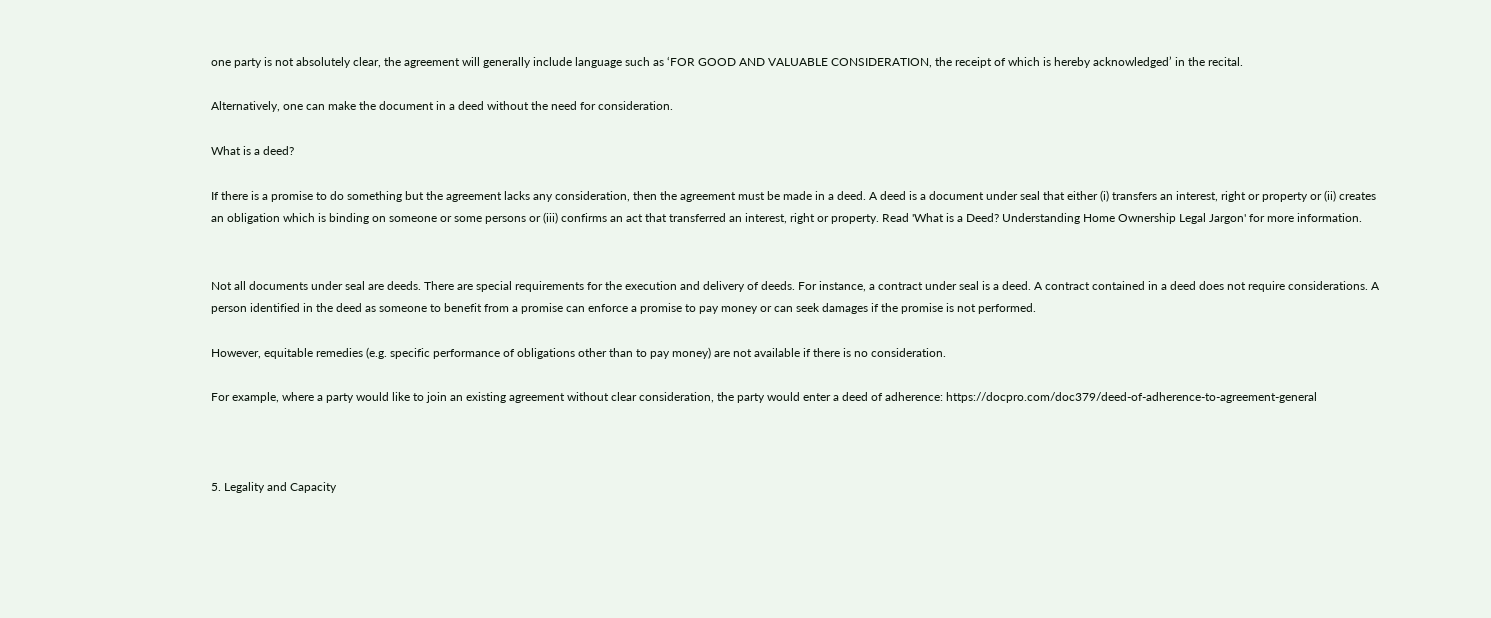one party is not absolutely clear, the agreement will generally include language such as ‘FOR GOOD AND VALUABLE CONSIDERATION, the receipt of which is hereby acknowledged’ in the recital.

Alternatively, one can make the document in a deed without the need for consideration.

What is a deed?

If there is a promise to do something but the agreement lacks any consideration, then the agreement must be made in a deed. A deed is a document under seal that either (i) transfers an interest, right or property or (ii) creates an obligation which is binding on someone or some persons or (iii) confirms an act that transferred an interest, right or property. Read 'What is a Deed? Understanding Home Ownership Legal Jargon' for more information.


Not all documents under seal are deeds. There are special requirements for the execution and delivery of deeds. For instance, a contract under seal is a deed. A contract contained in a deed does not require considerations. A person identified in the deed as someone to benefit from a promise can enforce a promise to pay money or can seek damages if the promise is not performed.

However, equitable remedies (e.g. specific performance of obligations other than to pay money) are not available if there is no consideration.

For example, where a party would like to join an existing agreement without clear consideration, the party would enter a deed of adherence: https://docpro.com/doc379/deed-of-adherence-to-agreement-general



5. Legality and Capacity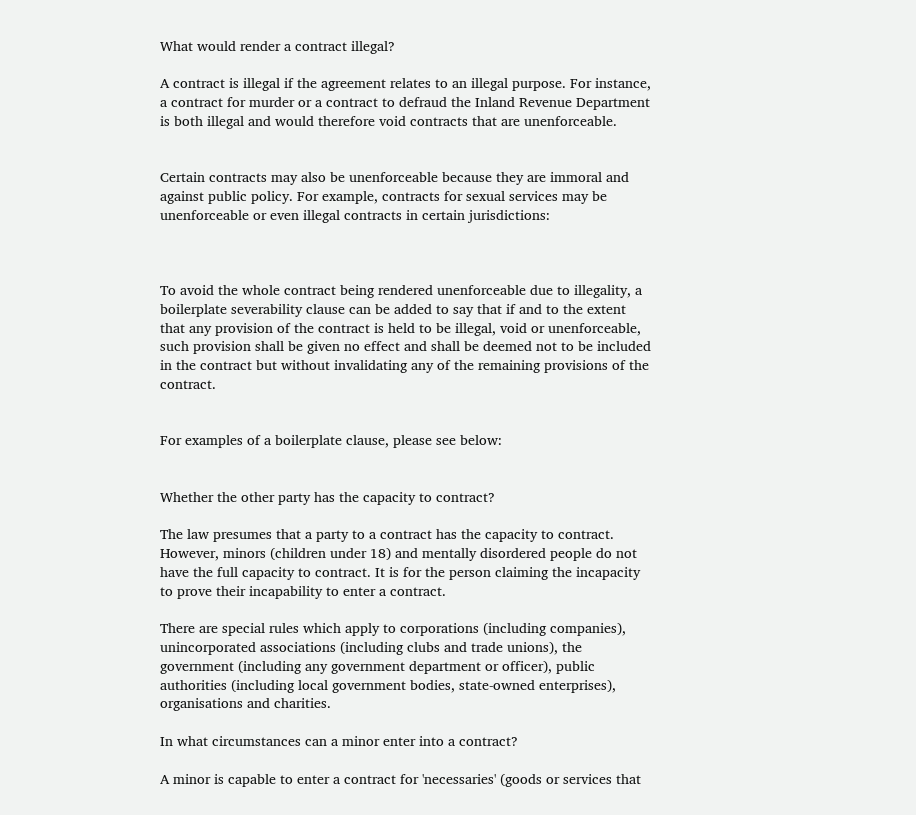What would render a contract illegal?

A contract is illegal if the agreement relates to an illegal purpose. For instance, a contract for murder or a contract to defraud the Inland Revenue Department is both illegal and would therefore void contracts that are unenforceable.


Certain contracts may also be unenforceable because they are immoral and against public policy. For example, contracts for sexual services may be unenforceable or even illegal contracts in certain jurisdictions:



To avoid the whole contract being rendered unenforceable due to illegality, a boilerplate severability clause can be added to say that if and to the extent that any provision of the contract is held to be illegal, void or unenforceable, such provision shall be given no effect and shall be deemed not to be included in the contract but without invalidating any of the remaining provisions of the contract.


For examples of a boilerplate clause, please see below:


Whether the other party has the capacity to contract?

The law presumes that a party to a contract has the capacity to contract. However, minors (children under 18) and mentally disordered people do not have the full capacity to contract. It is for the person claiming the incapacity to prove their incapability to enter a contract.

There are special rules which apply to corporations (including companies), unincorporated associations (including clubs and trade unions), the government (including any government department or officer), public authorities (including local government bodies, state-owned enterprises), organisations and charities.

In what circumstances can a minor enter into a contract?

A minor is capable to enter a contract for 'necessaries' (goods or services that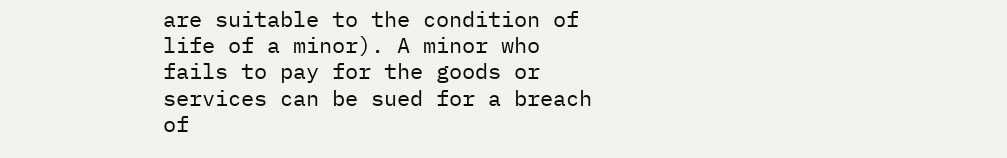are suitable to the condition of life of a minor). A minor who fails to pay for the goods or services can be sued for a breach of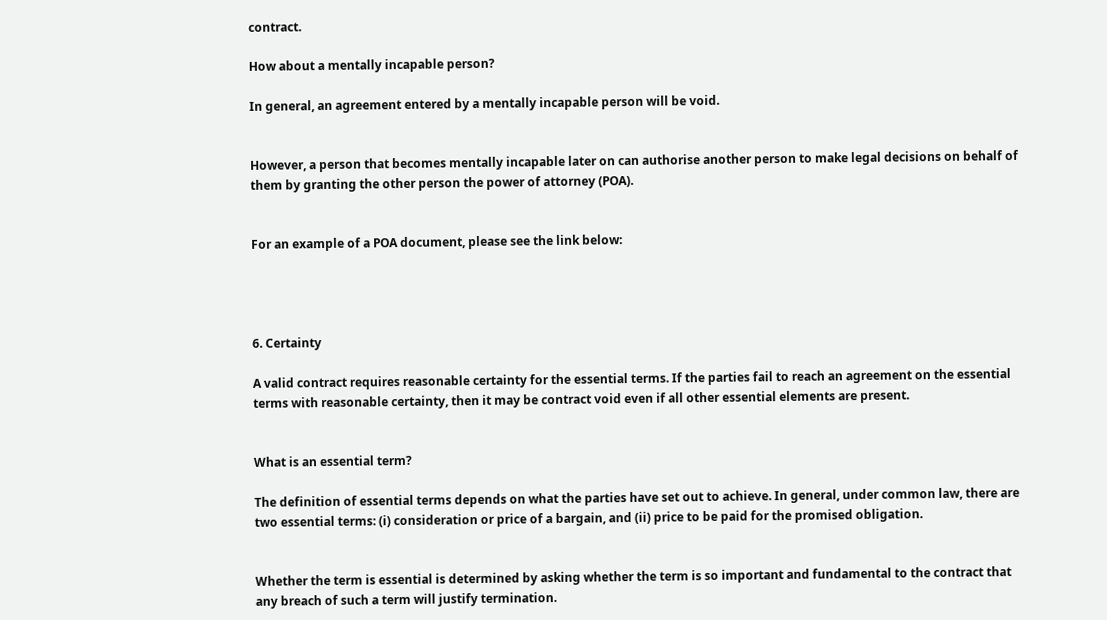contract.

How about a mentally incapable person?

In general, an agreement entered by a mentally incapable person will be void.


However, a person that becomes mentally incapable later on can authorise another person to make legal decisions on behalf of them by granting the other person the power of attorney (POA).


For an example of a POA document, please see the link below:




6. Certainty

A valid contract requires reasonable certainty for the essential terms. If the parties fail to reach an agreement on the essential terms with reasonable certainty, then it may be contract void even if all other essential elements are present.


What is an essential term?

The definition of essential terms depends on what the parties have set out to achieve. In general, under common law, there are two essential terms: (i) consideration or price of a bargain, and (ii) price to be paid for the promised obligation.


Whether the term is essential is determined by asking whether the term is so important and fundamental to the contract that any breach of such a term will justify termination.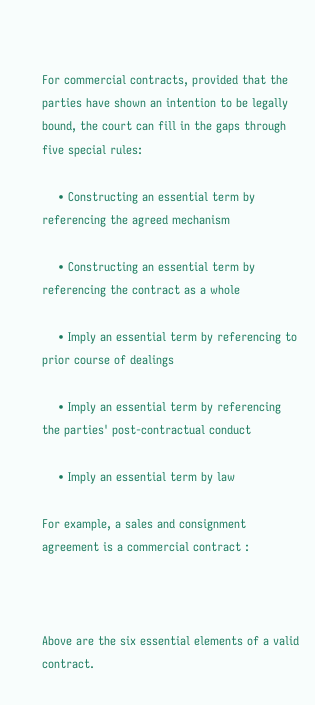For commercial contracts, provided that the parties have shown an intention to be legally bound, the court can fill in the gaps through five special rules:

    • Constructing an essential term by referencing the agreed mechanism

    • Constructing an essential term by referencing the contract as a whole

    • Imply an essential term by referencing to prior course of dealings

    • Imply an essential term by referencing the parties' post-contractual conduct

    • Imply an essential term by law

For example, a sales and consignment agreement is a commercial contract :



Above are the six essential elements of a valid contract.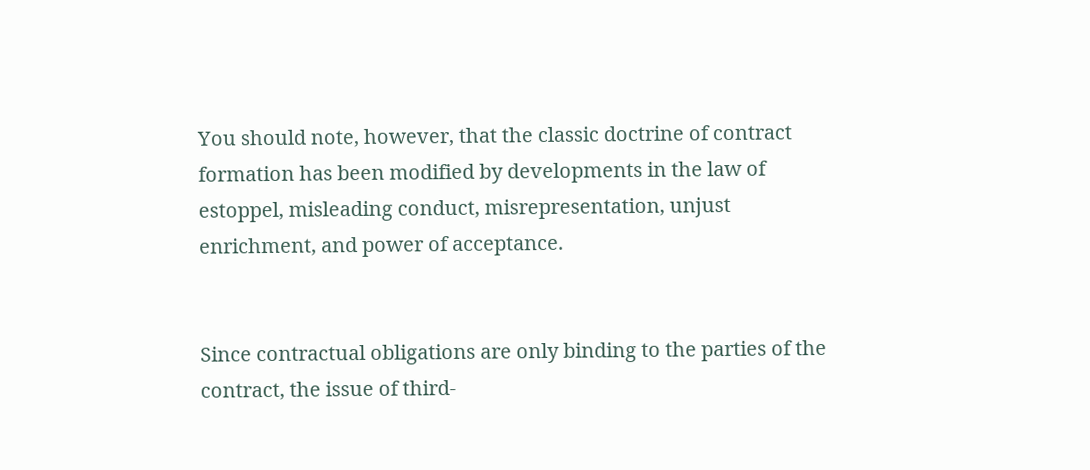You should note, however, that the classic doctrine of contract formation has been modified by developments in the law of estoppel, misleading conduct, misrepresentation, unjust enrichment, and power of acceptance.


Since contractual obligations are only binding to the parties of the contract, the issue of third-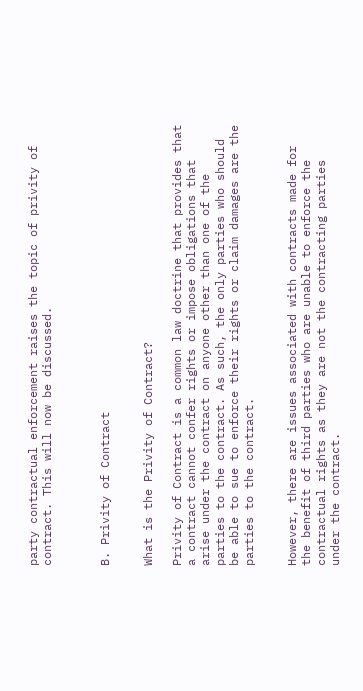party contractual enforcement raises the topic of privity of contract. This will now be discussed.



B. Privity of Contract


What is the Privity of Contract?

Privity of Contract is a common law doctrine that provides that a contract cannot confer rights or impose obligations that arise under the contract on anyone other than one of the parties to the contract. As such, the only parties who should be able to sue to enforce their rights or claim damages are the parties to the contract.


However, there are issues associated with contracts made for the benefit of third parties who are unable to enforce the contractual rights as they are not the contracting parties under the contract.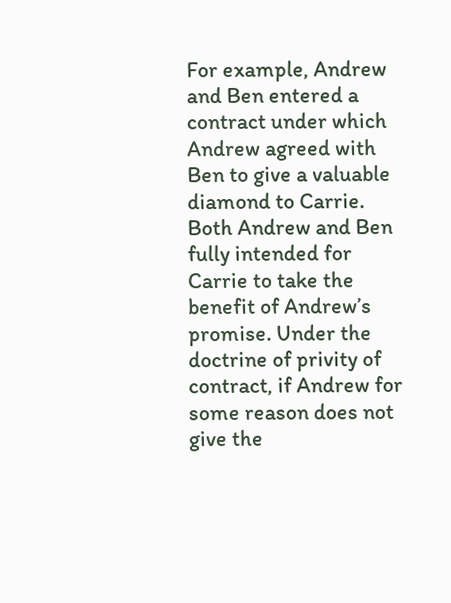For example, Andrew and Ben entered a contract under which Andrew agreed with Ben to give a valuable diamond to Carrie. Both Andrew and Ben fully intended for Carrie to take the benefit of Andrew’s promise. Under the doctrine of privity of contract, if Andrew for some reason does not give the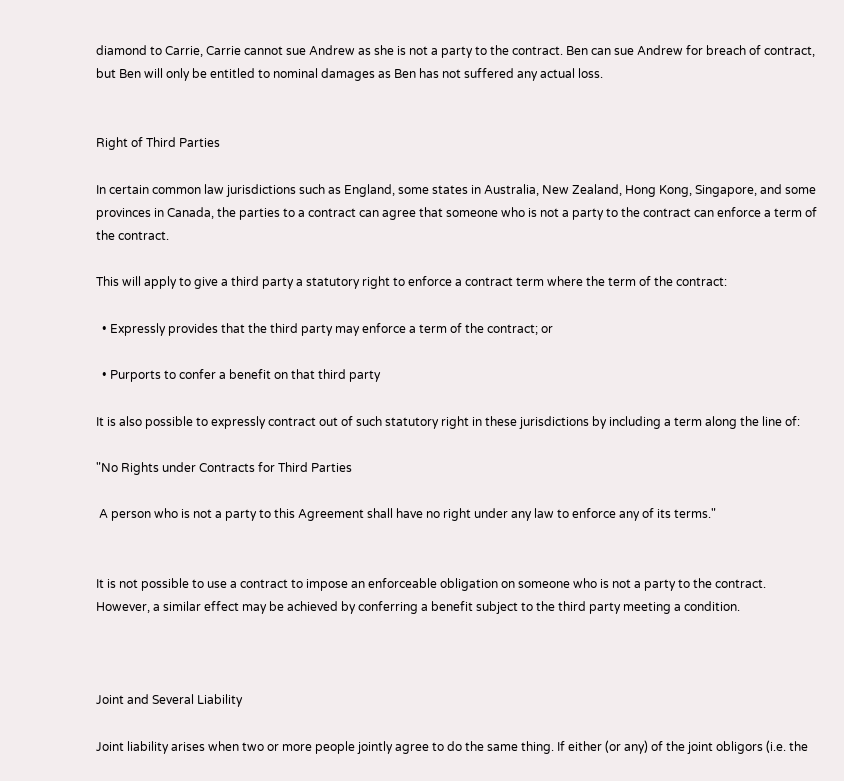diamond to Carrie, Carrie cannot sue Andrew as she is not a party to the contract. Ben can sue Andrew for breach of contract, but Ben will only be entitled to nominal damages as Ben has not suffered any actual loss.


Right of Third Parties

In certain common law jurisdictions such as England, some states in Australia, New Zealand, Hong Kong, Singapore, and some provinces in Canada, the parties to a contract can agree that someone who is not a party to the contract can enforce a term of the contract.

This will apply to give a third party a statutory right to enforce a contract term where the term of the contract:

  • Expressly provides that the third party may enforce a term of the contract; or

  • Purports to confer a benefit on that third party

It is also possible to expressly contract out of such statutory right in these jurisdictions by including a term along the line of:

"No Rights under Contracts for Third Parties

 A person who is not a party to this Agreement shall have no right under any law to enforce any of its terms."


It is not possible to use a contract to impose an enforceable obligation on someone who is not a party to the contract. However, a similar effect may be achieved by conferring a benefit subject to the third party meeting a condition.



Joint and Several Liability

Joint liability arises when two or more people jointly agree to do the same thing. If either (or any) of the joint obligors (i.e. the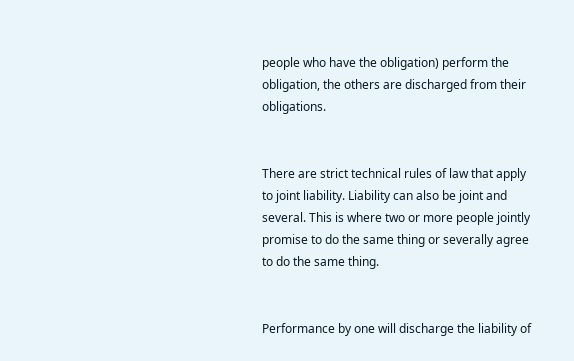people who have the obligation) perform the obligation, the others are discharged from their obligations.


There are strict technical rules of law that apply to joint liability. Liability can also be joint and several. This is where two or more people jointly promise to do the same thing or severally agree to do the same thing.


Performance by one will discharge the liability of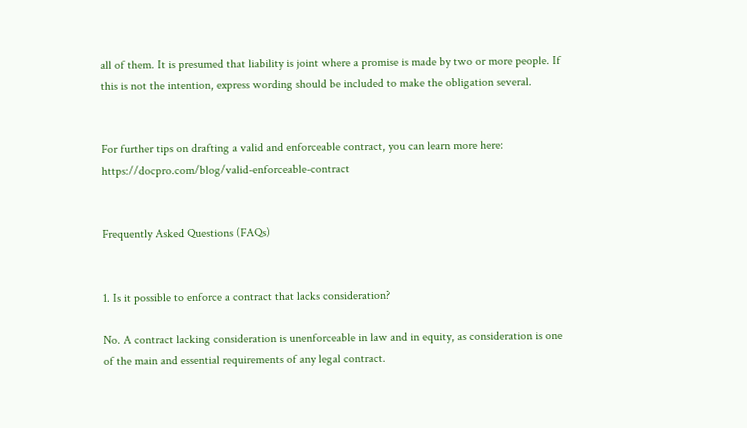all of them. It is presumed that liability is joint where a promise is made by two or more people. If this is not the intention, express wording should be included to make the obligation several.


For further tips on drafting a valid and enforceable contract, you can learn more here: https://docpro.com/blog/valid-enforceable-contract


Frequently Asked Questions (FAQs)


1. Is it possible to enforce a contract that lacks consideration?

No. A contract lacking consideration is unenforceable in law and in equity, as consideration is one of the main and essential requirements of any legal contract.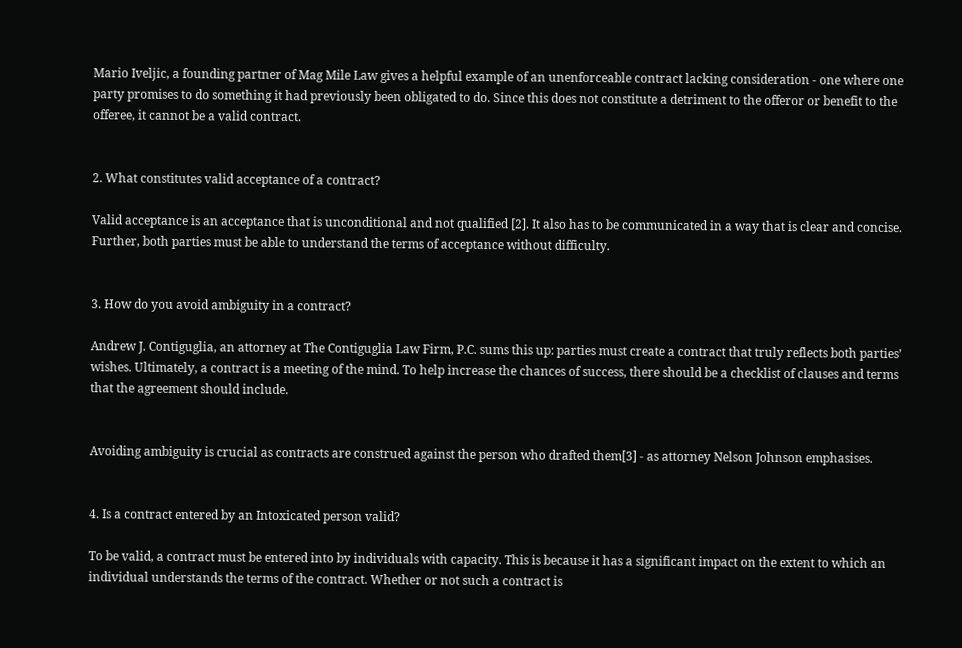Mario Iveljic, a founding partner of Mag Mile Law gives a helpful example of an unenforceable contract lacking consideration - one where one party promises to do something it had previously been obligated to do. Since this does not constitute a detriment to the offeror or benefit to the offeree, it cannot be a valid contract.


2. What constitutes valid acceptance of a contract?

Valid acceptance is an acceptance that is unconditional and not qualified [2]. It also has to be communicated in a way that is clear and concise. Further, both parties must be able to understand the terms of acceptance without difficulty.


3. How do you avoid ambiguity in a contract?

Andrew J. Contiguglia, an attorney at The Contiguglia Law Firm, P.C. sums this up: parties must create a contract that truly reflects both parties’ wishes. Ultimately, a contract is a meeting of the mind. To help increase the chances of success, there should be a checklist of clauses and terms that the agreement should include.


Avoiding ambiguity is crucial as contracts are construed against the person who drafted them[3] - as attorney Nelson Johnson emphasises.


4. Is a contract entered by an Intoxicated person valid?

To be valid, a contract must be entered into by individuals with capacity. This is because it has a significant impact on the extent to which an individual understands the terms of the contract. Whether or not such a contract is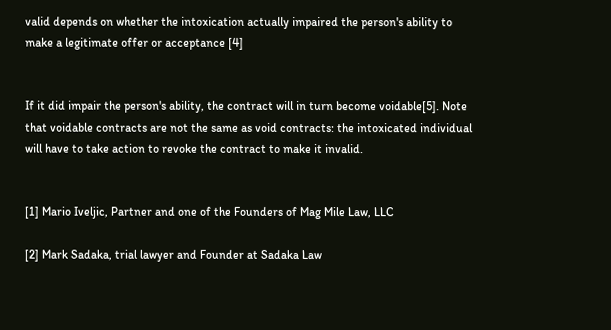valid depends on whether the intoxication actually impaired the person's ability to make a legitimate offer or acceptance [4]


If it did impair the person's ability, the contract will in turn become voidable[5]. Note that voidable contracts are not the same as void contracts: the intoxicated individual will have to take action to revoke the contract to make it invalid.


[1] Mario Iveljic, Partner and one of the Founders of Mag Mile Law, LLC

[2] Mark Sadaka, trial lawyer and Founder at Sadaka Law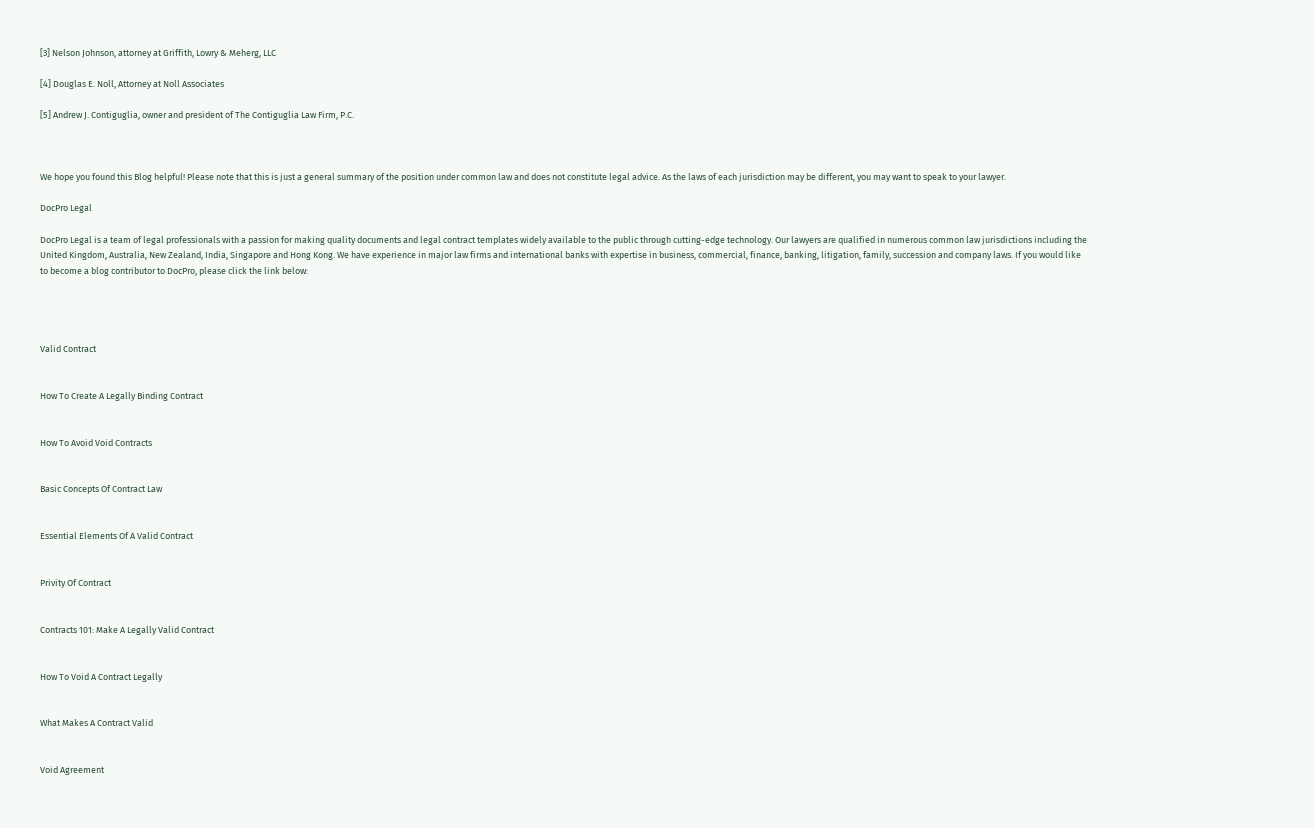[3] Nelson Johnson, attorney at Griffith, Lowry & Meherg, LLC

[4] Douglas E. Noll, Attorney at Noll Associates

[5] Andrew J. Contiguglia, owner and president of The Contiguglia Law Firm, P.C.



We hope you found this Blog helpful! Please note that this is just a general summary of the position under common law and does not constitute legal advice. As the laws of each jurisdiction may be different, you may want to speak to your lawyer.

DocPro Legal

DocPro Legal is a team of legal professionals with a passion for making quality documents and legal contract templates widely available to the public through cutting-edge technology. Our lawyers are qualified in numerous common law jurisdictions including the United Kingdom, Australia, New Zealand, India, Singapore and Hong Kong. We have experience in major law firms and international banks with expertise in business, commercial, finance, banking, litigation, family, succession and company laws. If you would like to become a blog contributor to DocPro, please click the link below:




Valid Contract


How To Create A Legally Binding Contract


How To Avoid Void Contracts


Basic Concepts Of Contract Law


Essential Elements Of A Valid Contract


Privity Of Contract


Contracts 101: Make A Legally Valid Contract


How To Void A Contract Legally


What Makes A Contract Valid


Void Agreement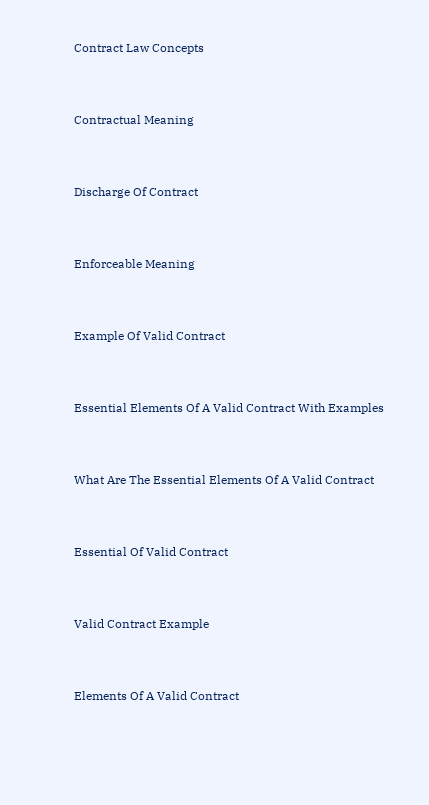Contract Law Concepts


Contractual Meaning


Discharge Of Contract


Enforceable Meaning


Example Of Valid Contract


Essential Elements Of A Valid Contract With Examples


What Are The Essential Elements Of A Valid Contract


Essential Of Valid Contract


Valid Contract Example


Elements Of A Valid Contract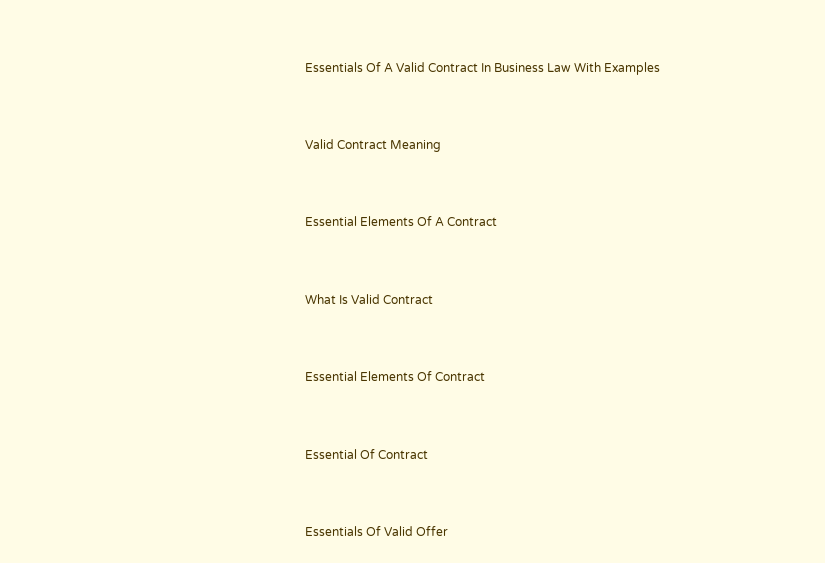Essentials Of A Valid Contract In Business Law With Examples


Valid Contract Meaning


Essential Elements Of A Contract


What Is Valid Contract


Essential Elements Of Contract


Essential Of Contract


Essentials Of Valid Offer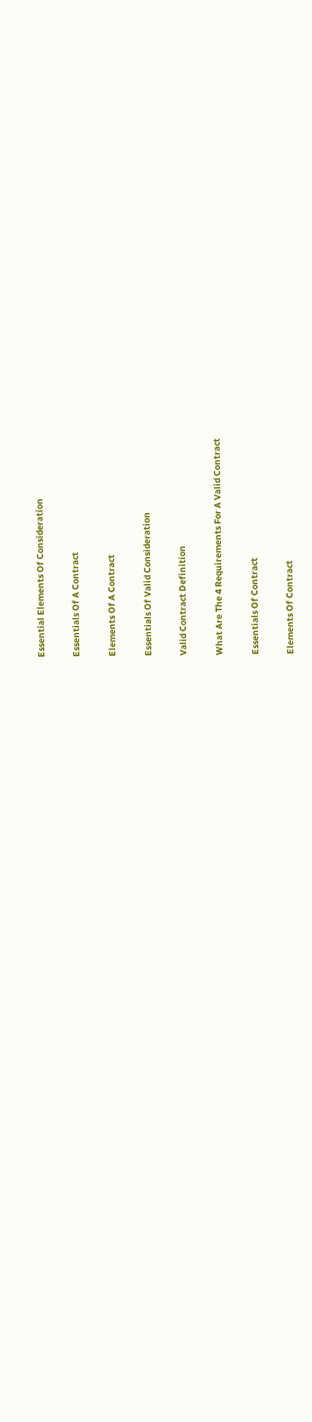Essential Elements Of Consideration


Essentials Of A Contract


Elements Of A Contract


Essentials Of Valid Consideration


Valid Contract Definition


What Are The 4 Requirements For A Valid Contract


Essentials Of Contract


Elements Of Contract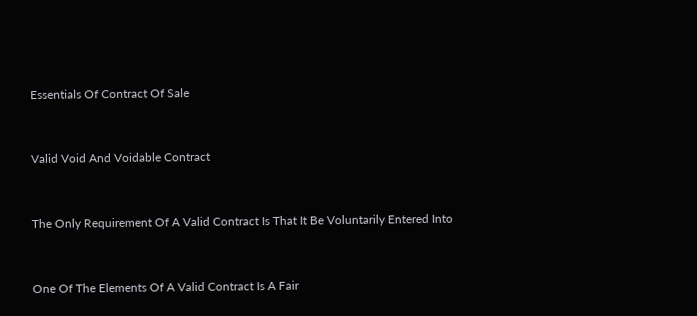Essentials Of Contract Of Sale


Valid Void And Voidable Contract


The Only Requirement Of A Valid Contract Is That It Be Voluntarily Entered Into


One Of The Elements Of A Valid Contract Is A Fair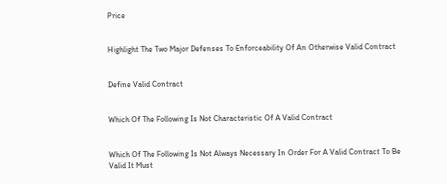Price


Highlight The Two Major Defenses To Enforceability Of An Otherwise Valid Contract


Define Valid Contract


Which Of The Following Is Not Characteristic Of A Valid Contract


Which Of The Following Is Not Always Necessary In Order For A Valid Contract To Be Valid It Must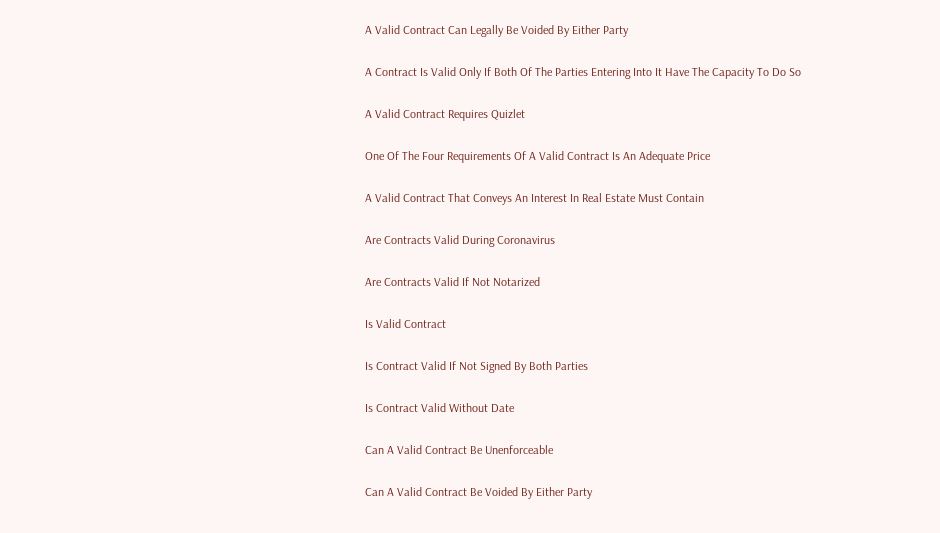A Valid Contract Can Legally Be Voided By Either Party


A Contract Is Valid Only If Both Of The Parties Entering Into It Have The Capacity To Do So


A Valid Contract Requires Quizlet


One Of The Four Requirements Of A Valid Contract Is An Adequate Price


A Valid Contract That Conveys An Interest In Real Estate Must Contain


Are Contracts Valid During Coronavirus


Are Contracts Valid If Not Notarized


Is Valid Contract


Is Contract Valid If Not Signed By Both Parties


Is Contract Valid Without Date


Can A Valid Contract Be Unenforceable


Can A Valid Contract Be Voided By Either Party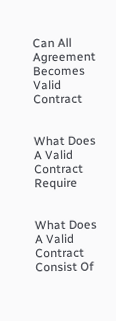Can All Agreement Becomes Valid Contract


What Does A Valid Contract Require


What Does A Valid Contract Consist Of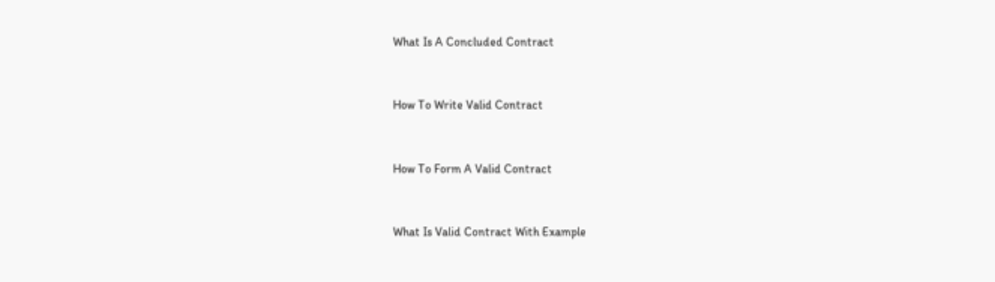What Is A Concluded Contract


How To Write Valid Contract


How To Form A Valid Contract


What Is Valid Contract With Example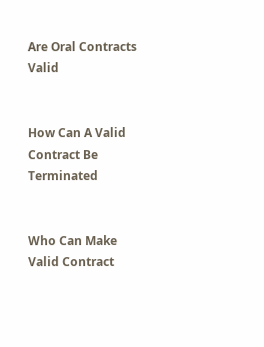Are Oral Contracts Valid


How Can A Valid Contract Be Terminated


Who Can Make Valid Contract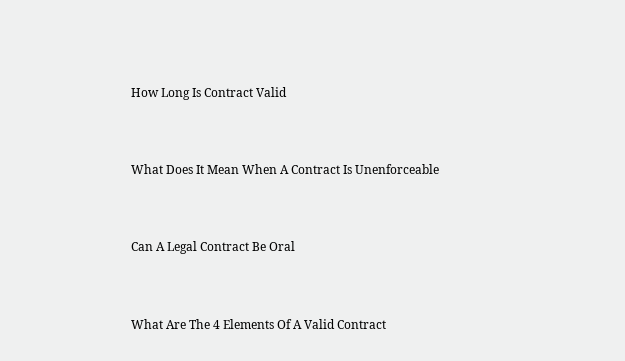How Long Is Contract Valid


What Does It Mean When A Contract Is Unenforceable


Can A Legal Contract Be Oral


What Are The 4 Elements Of A Valid Contract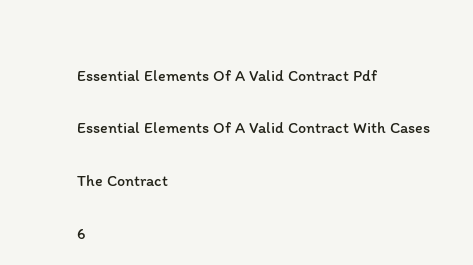Essential Elements Of A Valid Contract Pdf


Essential Elements Of A Valid Contract With Cases


The Contract


6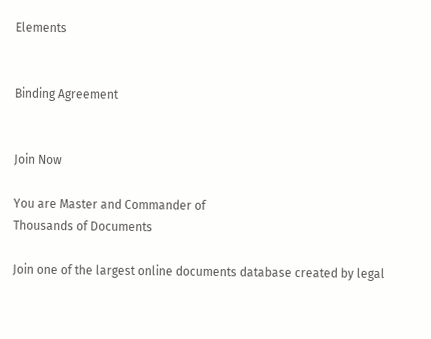Elements


Binding Agreement


Join Now

You are Master and Commander of
Thousands of Documents

Join one of the largest online documents database created by legal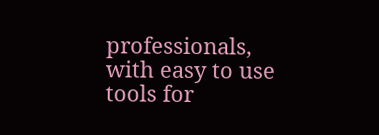professionals, with easy to use tools for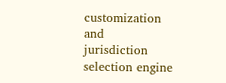customization and
jurisdiction selection engine